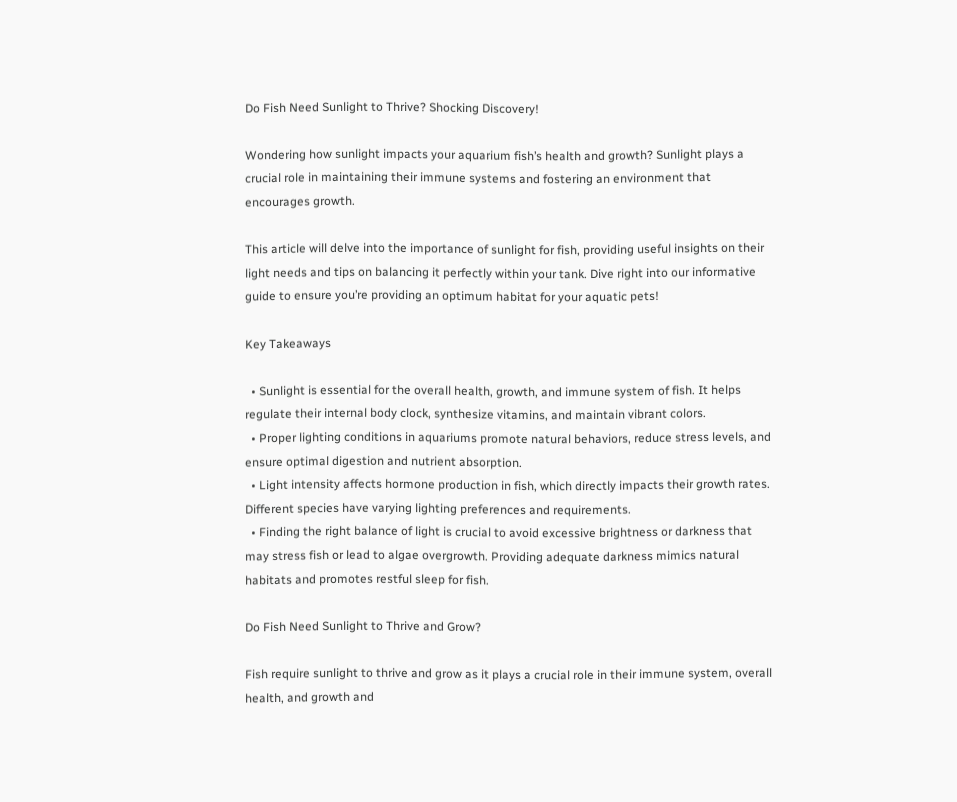Do Fish Need Sunlight to Thrive? Shocking Discovery!

Wondering how sunlight impacts your aquarium fish’s health and growth? Sunlight plays a crucial role in maintaining their immune systems and fostering an environment that encourages growth.

This article will delve into the importance of sunlight for fish, providing useful insights on their light needs and tips on balancing it perfectly within your tank. Dive right into our informative guide to ensure you’re providing an optimum habitat for your aquatic pets!

Key Takeaways

  • Sunlight is essential for the overall health, growth, and immune system of fish. It helps regulate their internal body clock, synthesize vitamins, and maintain vibrant colors.
  • Proper lighting conditions in aquariums promote natural behaviors, reduce stress levels, and ensure optimal digestion and nutrient absorption.
  • Light intensity affects hormone production in fish, which directly impacts their growth rates. Different species have varying lighting preferences and requirements.
  • Finding the right balance of light is crucial to avoid excessive brightness or darkness that may stress fish or lead to algae overgrowth. Providing adequate darkness mimics natural habitats and promotes restful sleep for fish.

Do Fish Need Sunlight to Thrive and Grow?

Fish require sunlight to thrive and grow as it plays a crucial role in their immune system, overall health, and growth and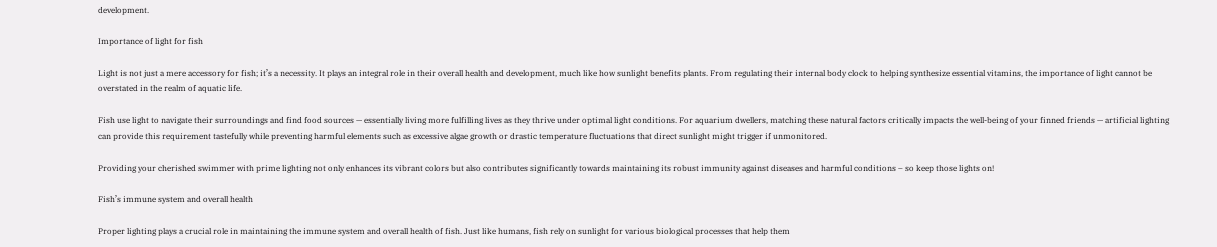development.

Importance of light for fish

Light is not just a mere accessory for fish; it’s a necessity. It plays an integral role in their overall health and development, much like how sunlight benefits plants. From regulating their internal body clock to helping synthesize essential vitamins, the importance of light cannot be overstated in the realm of aquatic life.

Fish use light to navigate their surroundings and find food sources — essentially living more fulfilling lives as they thrive under optimal light conditions. For aquarium dwellers, matching these natural factors critically impacts the well-being of your finned friends — artificial lighting can provide this requirement tastefully while preventing harmful elements such as excessive algae growth or drastic temperature fluctuations that direct sunlight might trigger if unmonitored.

Providing your cherished swimmer with prime lighting not only enhances its vibrant colors but also contributes significantly towards maintaining its robust immunity against diseases and harmful conditions – so keep those lights on!

Fish’s immune system and overall health

Proper lighting plays a crucial role in maintaining the immune system and overall health of fish. Just like humans, fish rely on sunlight for various biological processes that help them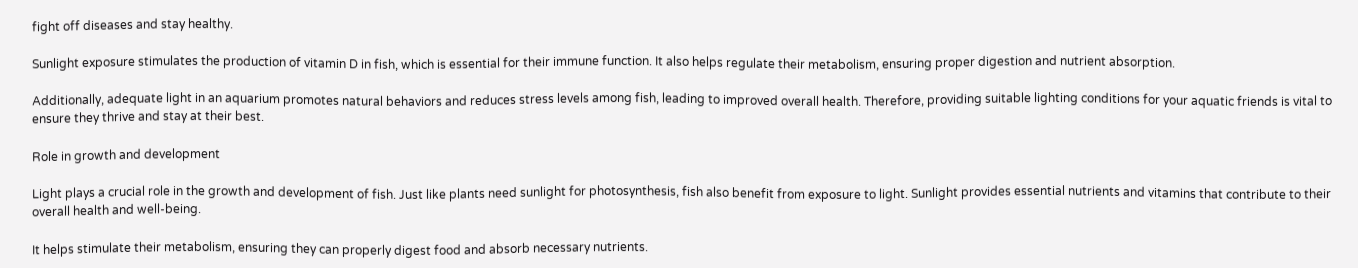fight off diseases and stay healthy.

Sunlight exposure stimulates the production of vitamin D in fish, which is essential for their immune function. It also helps regulate their metabolism, ensuring proper digestion and nutrient absorption.

Additionally, adequate light in an aquarium promotes natural behaviors and reduces stress levels among fish, leading to improved overall health. Therefore, providing suitable lighting conditions for your aquatic friends is vital to ensure they thrive and stay at their best.

Role in growth and development

Light plays a crucial role in the growth and development of fish. Just like plants need sunlight for photosynthesis, fish also benefit from exposure to light. Sunlight provides essential nutrients and vitamins that contribute to their overall health and well-being.

It helps stimulate their metabolism, ensuring they can properly digest food and absorb necessary nutrients.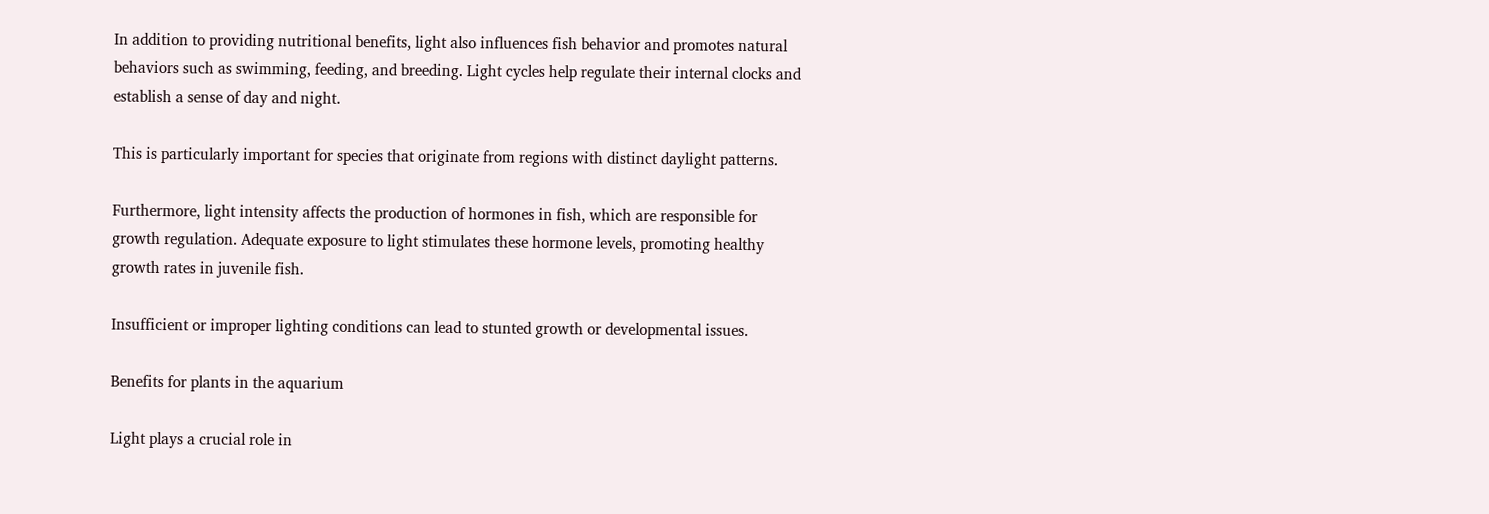In addition to providing nutritional benefits, light also influences fish behavior and promotes natural behaviors such as swimming, feeding, and breeding. Light cycles help regulate their internal clocks and establish a sense of day and night.

This is particularly important for species that originate from regions with distinct daylight patterns.

Furthermore, light intensity affects the production of hormones in fish, which are responsible for growth regulation. Adequate exposure to light stimulates these hormone levels, promoting healthy growth rates in juvenile fish.

Insufficient or improper lighting conditions can lead to stunted growth or developmental issues.

Benefits for plants in the aquarium

Light plays a crucial role in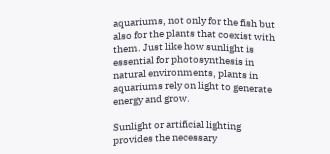aquariums, not only for the fish but also for the plants that coexist with them. Just like how sunlight is essential for photosynthesis in natural environments, plants in aquariums rely on light to generate energy and grow.

Sunlight or artificial lighting provides the necessary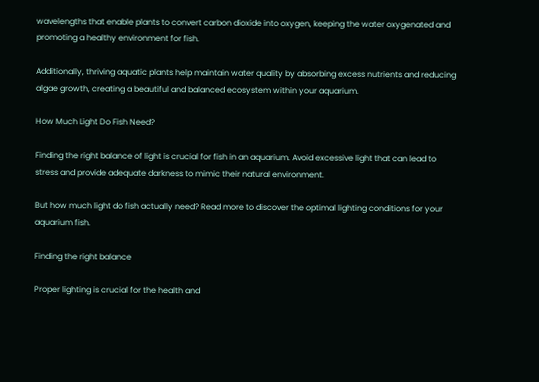wavelengths that enable plants to convert carbon dioxide into oxygen, keeping the water oxygenated and promoting a healthy environment for fish.

Additionally, thriving aquatic plants help maintain water quality by absorbing excess nutrients and reducing algae growth, creating a beautiful and balanced ecosystem within your aquarium.

How Much Light Do Fish Need?

Finding the right balance of light is crucial for fish in an aquarium. Avoid excessive light that can lead to stress and provide adequate darkness to mimic their natural environment.

But how much light do fish actually need? Read more to discover the optimal lighting conditions for your aquarium fish.

Finding the right balance

Proper lighting is crucial for the health and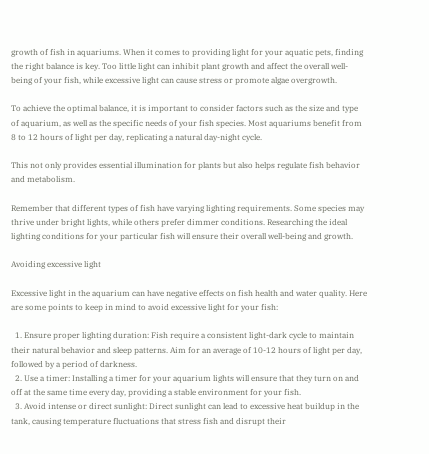growth of fish in aquariums. When it comes to providing light for your aquatic pets, finding the right balance is key. Too little light can inhibit plant growth and affect the overall well-being of your fish, while excessive light can cause stress or promote algae overgrowth.

To achieve the optimal balance, it is important to consider factors such as the size and type of aquarium, as well as the specific needs of your fish species. Most aquariums benefit from 8 to 12 hours of light per day, replicating a natural day-night cycle.

This not only provides essential illumination for plants but also helps regulate fish behavior and metabolism.

Remember that different types of fish have varying lighting requirements. Some species may thrive under bright lights, while others prefer dimmer conditions. Researching the ideal lighting conditions for your particular fish will ensure their overall well-being and growth.

Avoiding excessive light

Excessive light in the aquarium can have negative effects on fish health and water quality. Here are some points to keep in mind to avoid excessive light for your fish:

  1. Ensure proper lighting duration: Fish require a consistent light-dark cycle to maintain their natural behavior and sleep patterns. Aim for an average of 10-12 hours of light per day, followed by a period of darkness.
  2. Use a timer: Installing a timer for your aquarium lights will ensure that they turn on and off at the same time every day, providing a stable environment for your fish.
  3. Avoid intense or direct sunlight: Direct sunlight can lead to excessive heat buildup in the tank, causing temperature fluctuations that stress fish and disrupt their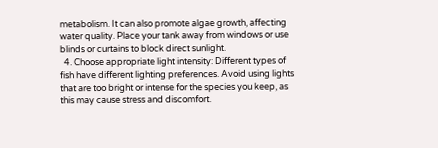metabolism. It can also promote algae growth, affecting water quality. Place your tank away from windows or use blinds or curtains to block direct sunlight.
  4. Choose appropriate light intensity: Different types of fish have different lighting preferences. Avoid using lights that are too bright or intense for the species you keep, as this may cause stress and discomfort.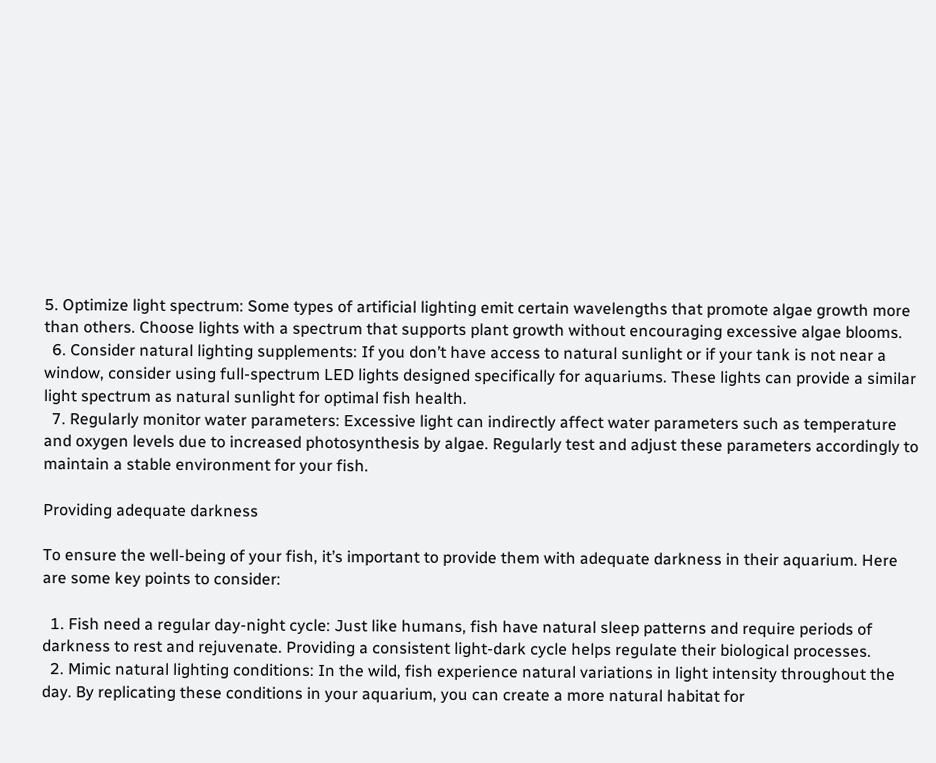5. Optimize light spectrum: Some types of artificial lighting emit certain wavelengths that promote algae growth more than others. Choose lights with a spectrum that supports plant growth without encouraging excessive algae blooms.
  6. Consider natural lighting supplements: If you don’t have access to natural sunlight or if your tank is not near a window, consider using full-spectrum LED lights designed specifically for aquariums. These lights can provide a similar light spectrum as natural sunlight for optimal fish health.
  7. Regularly monitor water parameters: Excessive light can indirectly affect water parameters such as temperature and oxygen levels due to increased photosynthesis by algae. Regularly test and adjust these parameters accordingly to maintain a stable environment for your fish.

Providing adequate darkness

To ensure the well-being of your fish, it’s important to provide them with adequate darkness in their aquarium. Here are some key points to consider:

  1. Fish need a regular day-night cycle: Just like humans, fish have natural sleep patterns and require periods of darkness to rest and rejuvenate. Providing a consistent light-dark cycle helps regulate their biological processes.
  2. Mimic natural lighting conditions: In the wild, fish experience natural variations in light intensity throughout the day. By replicating these conditions in your aquarium, you can create a more natural habitat for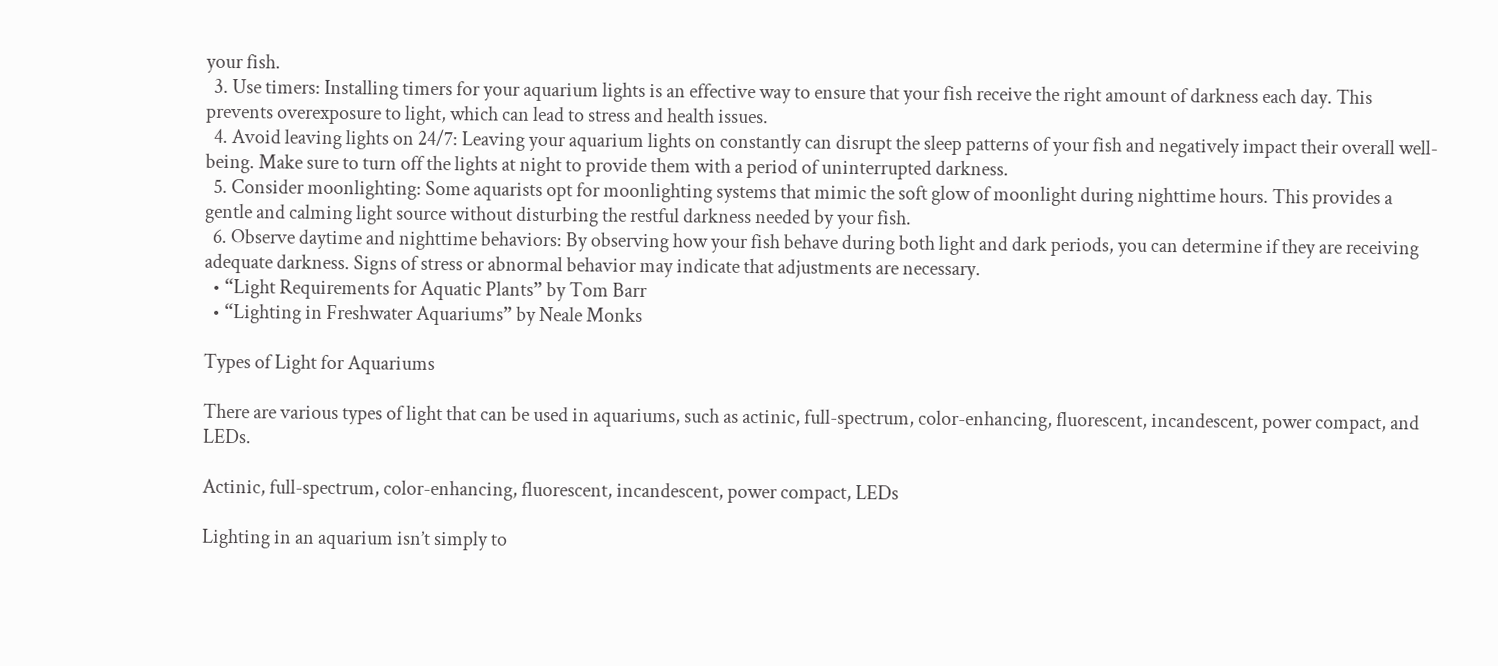your fish.
  3. Use timers: Installing timers for your aquarium lights is an effective way to ensure that your fish receive the right amount of darkness each day. This prevents overexposure to light, which can lead to stress and health issues.
  4. Avoid leaving lights on 24/7: Leaving your aquarium lights on constantly can disrupt the sleep patterns of your fish and negatively impact their overall well-being. Make sure to turn off the lights at night to provide them with a period of uninterrupted darkness.
  5. Consider moonlighting: Some aquarists opt for moonlighting systems that mimic the soft glow of moonlight during nighttime hours. This provides a gentle and calming light source without disturbing the restful darkness needed by your fish.
  6. Observe daytime and nighttime behaviors: By observing how your fish behave during both light and dark periods, you can determine if they are receiving adequate darkness. Signs of stress or abnormal behavior may indicate that adjustments are necessary.
  • “Light Requirements for Aquatic Plants” by Tom Barr
  • “Lighting in Freshwater Aquariums” by Neale Monks

Types of Light for Aquariums

There are various types of light that can be used in aquariums, such as actinic, full-spectrum, color-enhancing, fluorescent, incandescent, power compact, and LEDs.

Actinic, full-spectrum, color-enhancing, fluorescent, incandescent, power compact, LEDs

Lighting in an aquarium isn’t simply to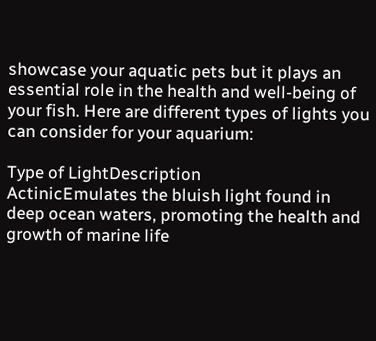showcase your aquatic pets but it plays an essential role in the health and well-being of your fish. Here are different types of lights you can consider for your aquarium:

Type of LightDescription
ActinicEmulates the bluish light found in deep ocean waters, promoting the health and growth of marine life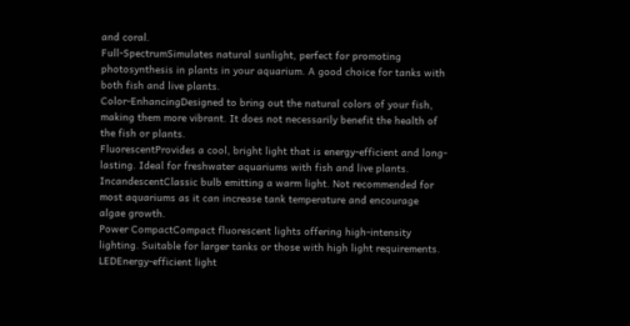and coral.
Full-SpectrumSimulates natural sunlight, perfect for promoting photosynthesis in plants in your aquarium. A good choice for tanks with both fish and live plants.
Color-EnhancingDesigned to bring out the natural colors of your fish, making them more vibrant. It does not necessarily benefit the health of the fish or plants.
FluorescentProvides a cool, bright light that is energy-efficient and long-lasting. Ideal for freshwater aquariums with fish and live plants.
IncandescentClassic bulb emitting a warm light. Not recommended for most aquariums as it can increase tank temperature and encourage algae growth.
Power CompactCompact fluorescent lights offering high-intensity lighting. Suitable for larger tanks or those with high light requirements.
LEDEnergy-efficient light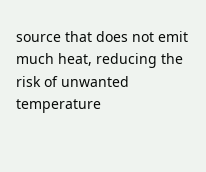source that does not emit much heat, reducing the risk of unwanted temperature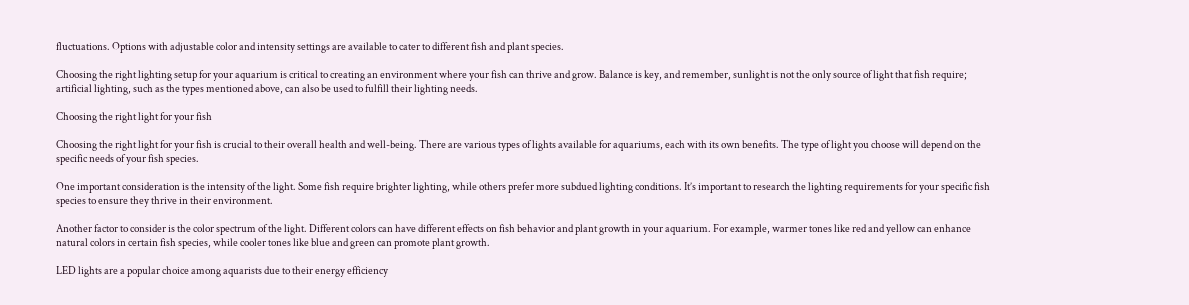fluctuations. Options with adjustable color and intensity settings are available to cater to different fish and plant species.

Choosing the right lighting setup for your aquarium is critical to creating an environment where your fish can thrive and grow. Balance is key, and remember, sunlight is not the only source of light that fish require; artificial lighting, such as the types mentioned above, can also be used to fulfill their lighting needs.

Choosing the right light for your fish

Choosing the right light for your fish is crucial to their overall health and well-being. There are various types of lights available for aquariums, each with its own benefits. The type of light you choose will depend on the specific needs of your fish species.

One important consideration is the intensity of the light. Some fish require brighter lighting, while others prefer more subdued lighting conditions. It’s important to research the lighting requirements for your specific fish species to ensure they thrive in their environment.

Another factor to consider is the color spectrum of the light. Different colors can have different effects on fish behavior and plant growth in your aquarium. For example, warmer tones like red and yellow can enhance natural colors in certain fish species, while cooler tones like blue and green can promote plant growth.

LED lights are a popular choice among aquarists due to their energy efficiency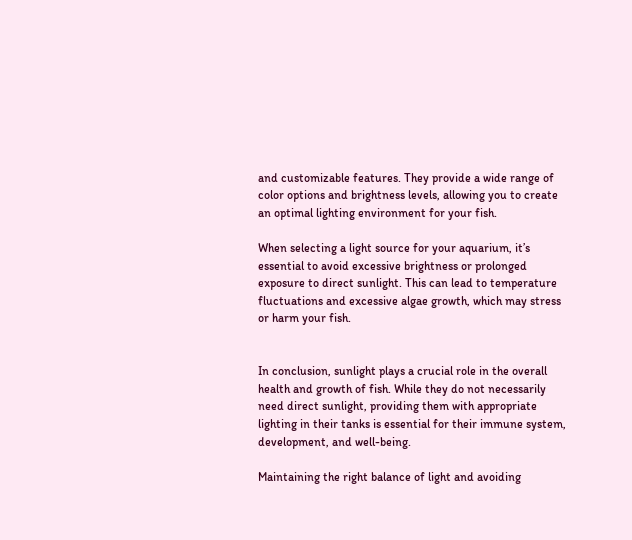and customizable features. They provide a wide range of color options and brightness levels, allowing you to create an optimal lighting environment for your fish.

When selecting a light source for your aquarium, it’s essential to avoid excessive brightness or prolonged exposure to direct sunlight. This can lead to temperature fluctuations and excessive algae growth, which may stress or harm your fish.


In conclusion, sunlight plays a crucial role in the overall health and growth of fish. While they do not necessarily need direct sunlight, providing them with appropriate lighting in their tanks is essential for their immune system, development, and well-being.

Maintaining the right balance of light and avoiding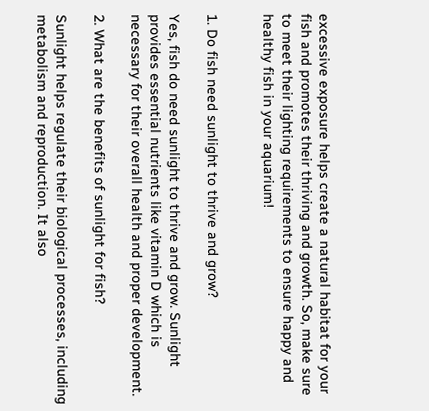excessive exposure helps create a natural habitat for your fish and promotes their thriving and growth. So, make sure to meet their lighting requirements to ensure happy and healthy fish in your aquarium!


1. Do fish need sunlight to thrive and grow?

Yes, fish do need sunlight to thrive and grow. Sunlight provides essential nutrients like vitamin D which is necessary for their overall health and proper development.

2. What are the benefits of sunlight for fish?

Sunlight helps regulate their biological processes, including metabolism and reproduction. It also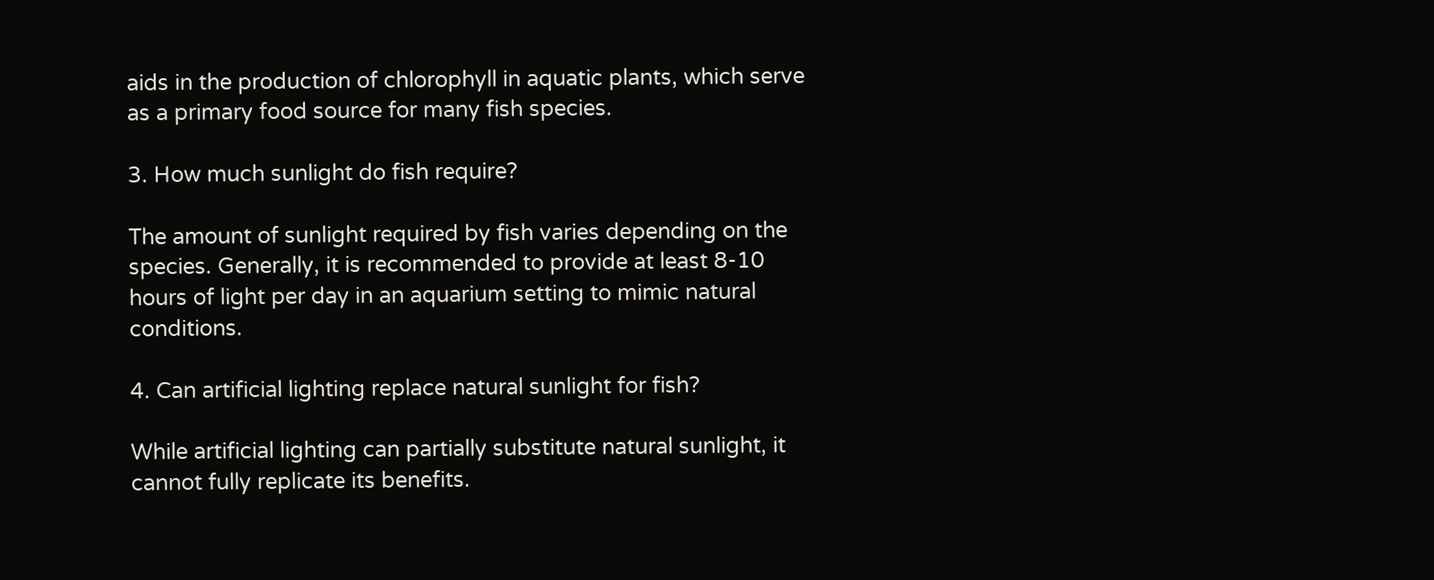aids in the production of chlorophyll in aquatic plants, which serve as a primary food source for many fish species.

3. How much sunlight do fish require?

The amount of sunlight required by fish varies depending on the species. Generally, it is recommended to provide at least 8-10 hours of light per day in an aquarium setting to mimic natural conditions.

4. Can artificial lighting replace natural sunlight for fish?

While artificial lighting can partially substitute natural sunlight, it cannot fully replicate its benefits.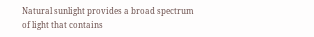Natural sunlight provides a broad spectrum of light that contains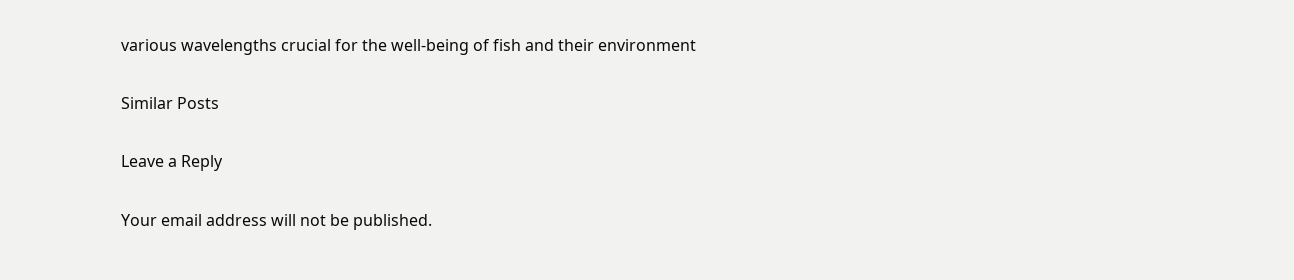various wavelengths crucial for the well-being of fish and their environment

Similar Posts

Leave a Reply

Your email address will not be published.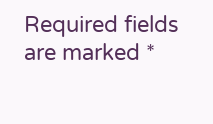Required fields are marked *